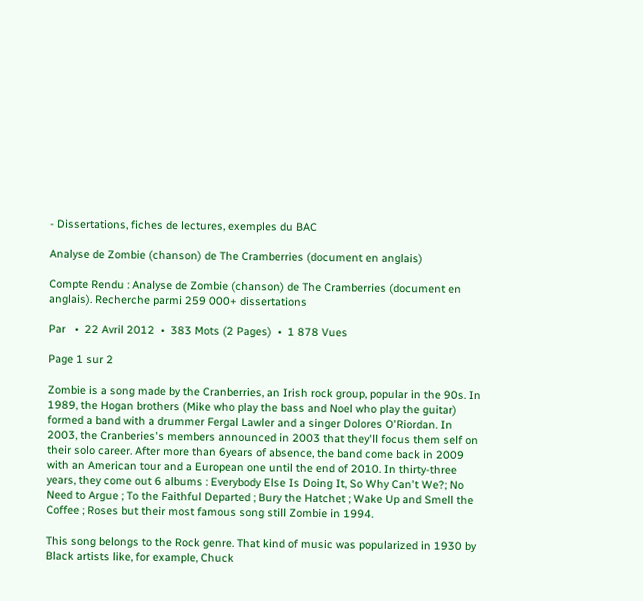- Dissertations, fiches de lectures, exemples du BAC

Analyse de Zombie (chanson) de The Cramberries (document en anglais)

Compte Rendu : Analyse de Zombie (chanson) de The Cramberries (document en anglais). Recherche parmi 259 000+ dissertations

Par   •  22 Avril 2012  •  383 Mots (2 Pages)  •  1 878 Vues

Page 1 sur 2

Zombie is a song made by the Cranberries, an Irish rock group, popular in the 90s. In 1989, the Hogan brothers (Mike who play the bass and Noel who play the guitar) formed a band with a drummer Fergal Lawler and a singer Dolores O'Riordan. In 2003, the Cranberies's members announced in 2003 that they'll focus them self on their solo career. After more than 6years of absence, the band come back in 2009 with an American tour and a European one until the end of 2010. In thirty-three years, they come out 6 albums : Everybody Else Is Doing It, So Why Can't We?; No Need to Argue ; To the Faithful Departed ; Bury the Hatchet ; Wake Up and Smell the Coffee ; Roses but their most famous song still Zombie in 1994.

This song belongs to the Rock genre. That kind of music was popularized in 1930 by Black artists like, for example, Chuck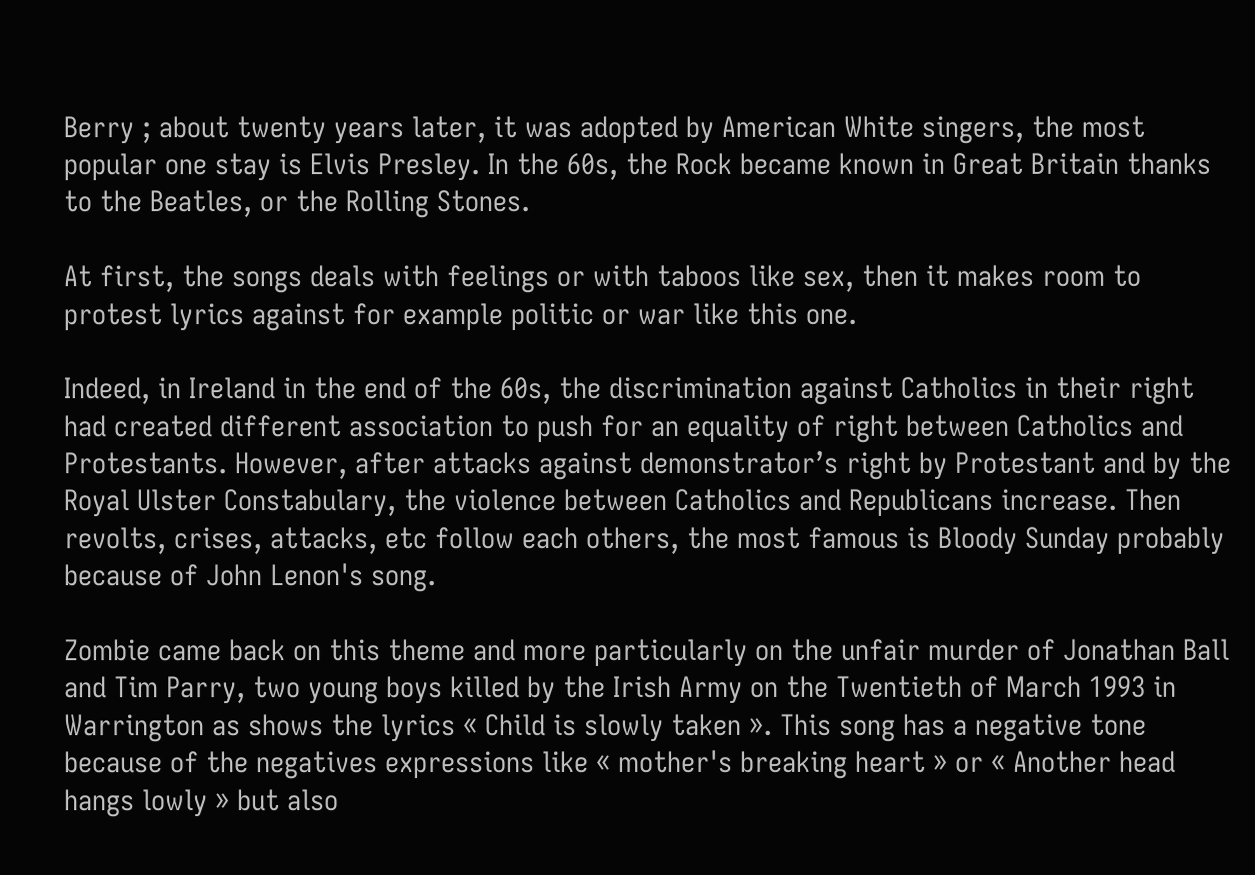Berry ; about twenty years later, it was adopted by American White singers, the most popular one stay is Elvis Presley. In the 60s, the Rock became known in Great Britain thanks to the Beatles, or the Rolling Stones.

At first, the songs deals with feelings or with taboos like sex, then it makes room to protest lyrics against for example politic or war like this one.

Indeed, in Ireland in the end of the 60s, the discrimination against Catholics in their right had created different association to push for an equality of right between Catholics and Protestants. However, after attacks against demonstrator’s right by Protestant and by the Royal Ulster Constabulary, the violence between Catholics and Republicans increase. Then revolts, crises, attacks, etc follow each others, the most famous is Bloody Sunday probably because of John Lenon's song.

Zombie came back on this theme and more particularly on the unfair murder of Jonathan Ball and Tim Parry, two young boys killed by the Irish Army on the Twentieth of March 1993 in Warrington as shows the lyrics « Child is slowly taken ». This song has a negative tone because of the negatives expressions like « mother's breaking heart » or « Another head hangs lowly » but also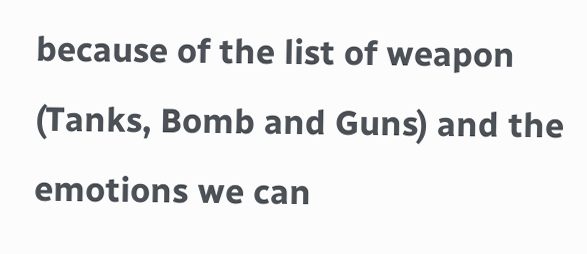because of the list of weapon (Tanks, Bomb and Guns) and the emotions we can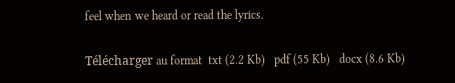feel when we heard or read the lyrics.


Télécharger au format  txt (2.2 Kb)   pdf (55 Kb)   docx (8.6 Kb)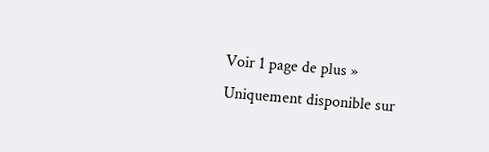Voir 1 page de plus »
Uniquement disponible sur